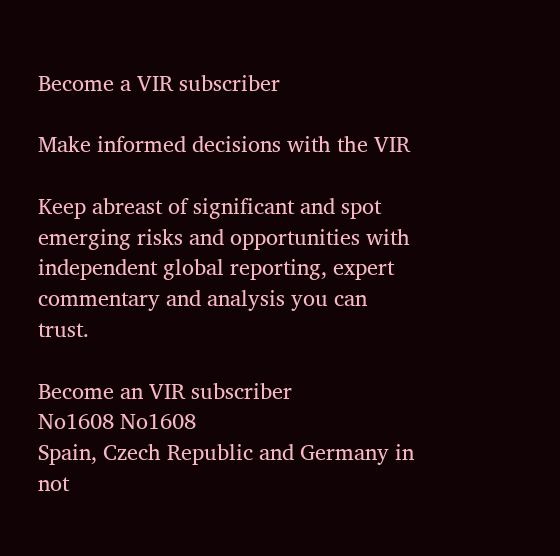Become a VIR subscriber

Make informed decisions with the VIR

Keep abreast of significant and spot emerging risks and opportunities with independent global reporting, expert commentary and analysis you can trust.

Become an VIR subscriber
No1608 No1608
Spain, Czech Republic and Germany in not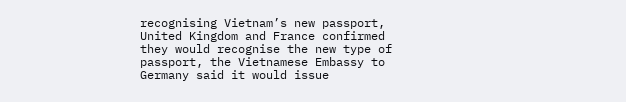recognising Vietnam’s new passport, United Kingdom and France confirmed they would recognise the new type of passport, the Vietnamese Embassy to Germany said it would issue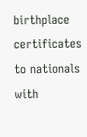birthplace certificates to nationals with